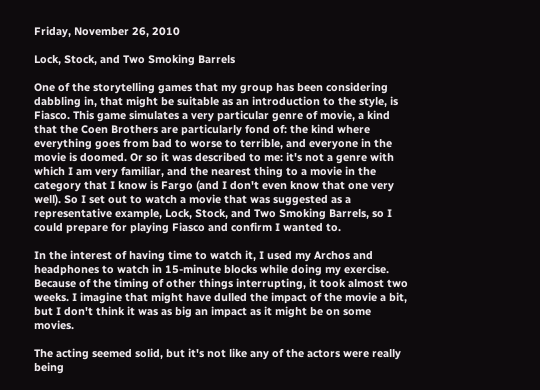Friday, November 26, 2010

Lock, Stock, and Two Smoking Barrels

One of the storytelling games that my group has been considering dabbling in, that might be suitable as an introduction to the style, is Fiasco. This game simulates a very particular genre of movie, a kind that the Coen Brothers are particularly fond of: the kind where everything goes from bad to worse to terrible, and everyone in the movie is doomed. Or so it was described to me: it's not a genre with which I am very familiar, and the nearest thing to a movie in the category that I know is Fargo (and I don't even know that one very well). So I set out to watch a movie that was suggested as a representative example, Lock, Stock, and Two Smoking Barrels, so I could prepare for playing Fiasco and confirm I wanted to.

In the interest of having time to watch it, I used my Archos and headphones to watch in 15-minute blocks while doing my exercise. Because of the timing of other things interrupting, it took almost two weeks. I imagine that might have dulled the impact of the movie a bit, but I don't think it was as big an impact as it might be on some movies.

The acting seemed solid, but it's not like any of the actors were really being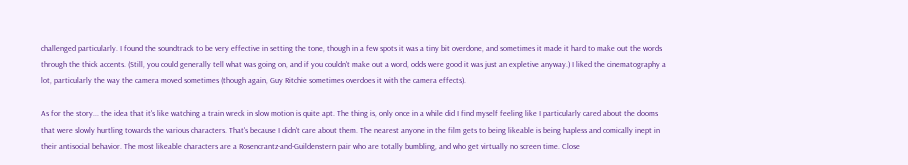challenged particularly. I found the soundtrack to be very effective in setting the tone, though in a few spots it was a tiny bit overdone, and sometimes it made it hard to make out the words through the thick accents. (Still, you could generally tell what was going on, and if you couldn't make out a word, odds were good it was just an expletive anyway.) I liked the cinematography a lot, particularly the way the camera moved sometimes (though again, Guy Ritchie sometimes overdoes it with the camera effects).

As for the story... the idea that it's like watching a train wreck in slow motion is quite apt. The thing is, only once in a while did I find myself feeling like I particularly cared about the dooms that were slowly hurtling towards the various characters. That's because I didn't care about them. The nearest anyone in the film gets to being likeable is being hapless and comically inept in their antisocial behavior. The most likeable characters are a Rosencrantz-and-Guildenstern pair who are totally bumbling, and who get virtually no screen time. Close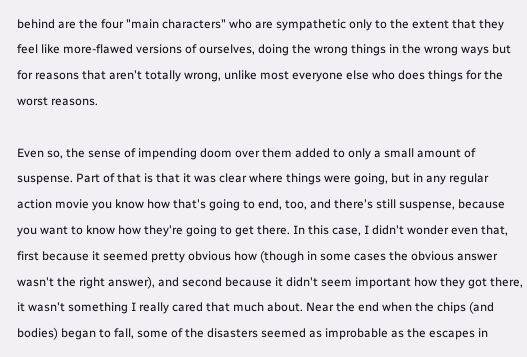behind are the four "main characters" who are sympathetic only to the extent that they feel like more-flawed versions of ourselves, doing the wrong things in the wrong ways but for reasons that aren't totally wrong, unlike most everyone else who does things for the worst reasons.

Even so, the sense of impending doom over them added to only a small amount of suspense. Part of that is that it was clear where things were going, but in any regular action movie you know how that's going to end, too, and there's still suspense, because you want to know how they're going to get there. In this case, I didn't wonder even that, first because it seemed pretty obvious how (though in some cases the obvious answer wasn't the right answer), and second because it didn't seem important how they got there, it wasn't something I really cared that much about. Near the end when the chips (and bodies) began to fall, some of the disasters seemed as improbable as the escapes in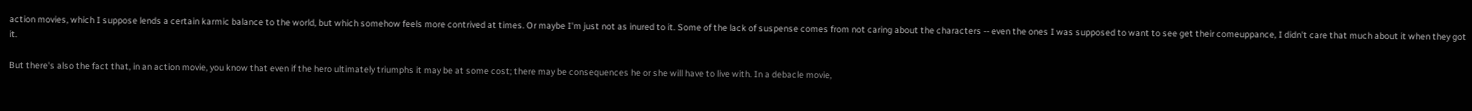action movies, which I suppose lends a certain karmic balance to the world, but which somehow feels more contrived at times. Or maybe I'm just not as inured to it. Some of the lack of suspense comes from not caring about the characters -- even the ones I was supposed to want to see get their comeuppance, I didn't care that much about it when they got it.

But there's also the fact that, in an action movie, you know that even if the hero ultimately triumphs it may be at some cost; there may be consequences he or she will have to live with. In a debacle movie,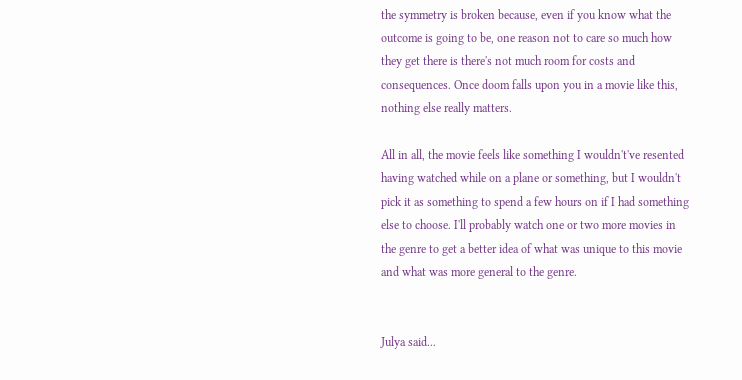the symmetry is broken because, even if you know what the outcome is going to be, one reason not to care so much how they get there is there's not much room for costs and consequences. Once doom falls upon you in a movie like this, nothing else really matters.

All in all, the movie feels like something I wouldn't've resented having watched while on a plane or something, but I wouldn't pick it as something to spend a few hours on if I had something else to choose. I'll probably watch one or two more movies in the genre to get a better idea of what was unique to this movie and what was more general to the genre.


Julya said...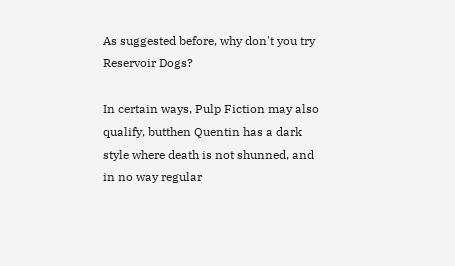As suggested before, why don't you try Reservoir Dogs?

In certain ways, Pulp Fiction may also qualify, butthen Quentin has a dark style where death is not shunned, and in no way regular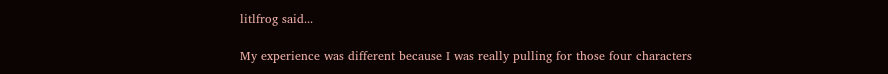litlfrog said...

My experience was different because I was really pulling for those four characters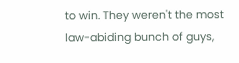to win. They weren't the most law-abiding bunch of guys,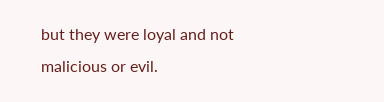but they were loyal and not malicious or evil.